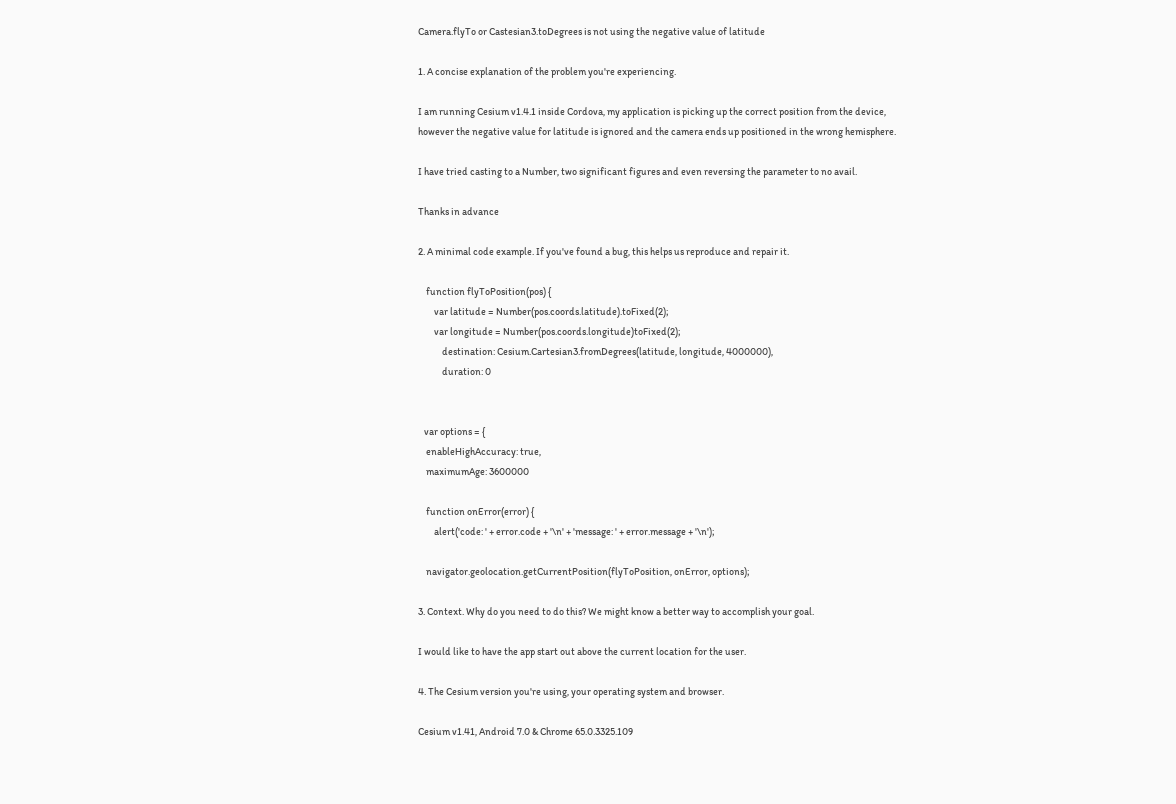Camera.flyTo or Castesian3.toDegrees is not using the negative value of latitude

1. A concise explanation of the problem you're experiencing.

I am running Cesium v1.4.1 inside Cordova, my application is picking up the correct position from the device, however the negative value for latitude is ignored and the camera ends up positioned in the wrong hemisphere.

I have tried casting to a Number, two significant figures and even reversing the parameter to no avail.

Thanks in advance

2. A minimal code example. If you've found a bug, this helps us reproduce and repair it.

    function flyToPosition(pos) {
        var latitude = Number(pos.coords.latitude).toFixed(2);
        var longitude = Number(pos.coords.longitude)toFixed(2);
            destination: Cesium.Cartesian3.fromDegrees(latitude, longitude, 4000000),
            duration: 0


   var options = {
    enableHighAccuracy: true,
    maximumAge: 3600000

    function onError(error) {
        alert('code: ' + error.code + '\n' + 'message: ' + error.message + '\n');

    navigator.geolocation.getCurrentPosition(flyToPosition, onError, options);

3. Context. Why do you need to do this? We might know a better way to accomplish your goal.

I would like to have the app start out above the current location for the user.

4. The Cesium version you're using, your operating system and browser.

Cesium v1.41, Android 7.0 & Chrome 65.0.3325.109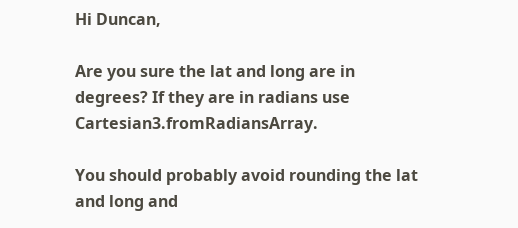Hi Duncan,

Are you sure the lat and long are in degrees? If they are in radians use Cartesian3.fromRadiansArray.

You should probably avoid rounding the lat and long and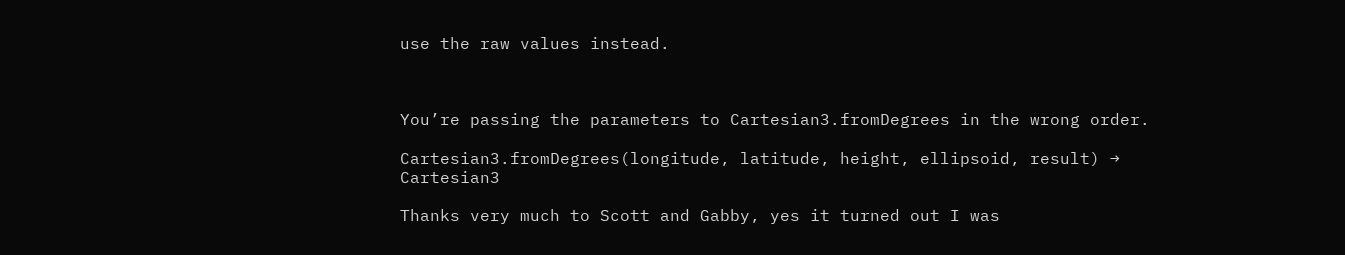use the raw values instead.



You’re passing the parameters to Cartesian3.fromDegrees in the wrong order.

Cartesian3.fromDegrees(longitude, latitude, height, ellipsoid, result) → Cartesian3

Thanks very much to Scott and Gabby, yes it turned out I was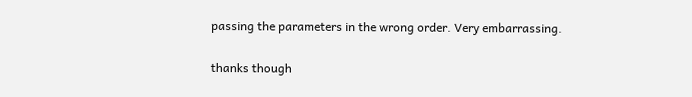passing the parameters in the wrong order. Very embarrassing.

thanks though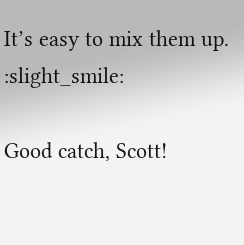It’s easy to mix them up. :slight_smile:

Good catch, Scott!